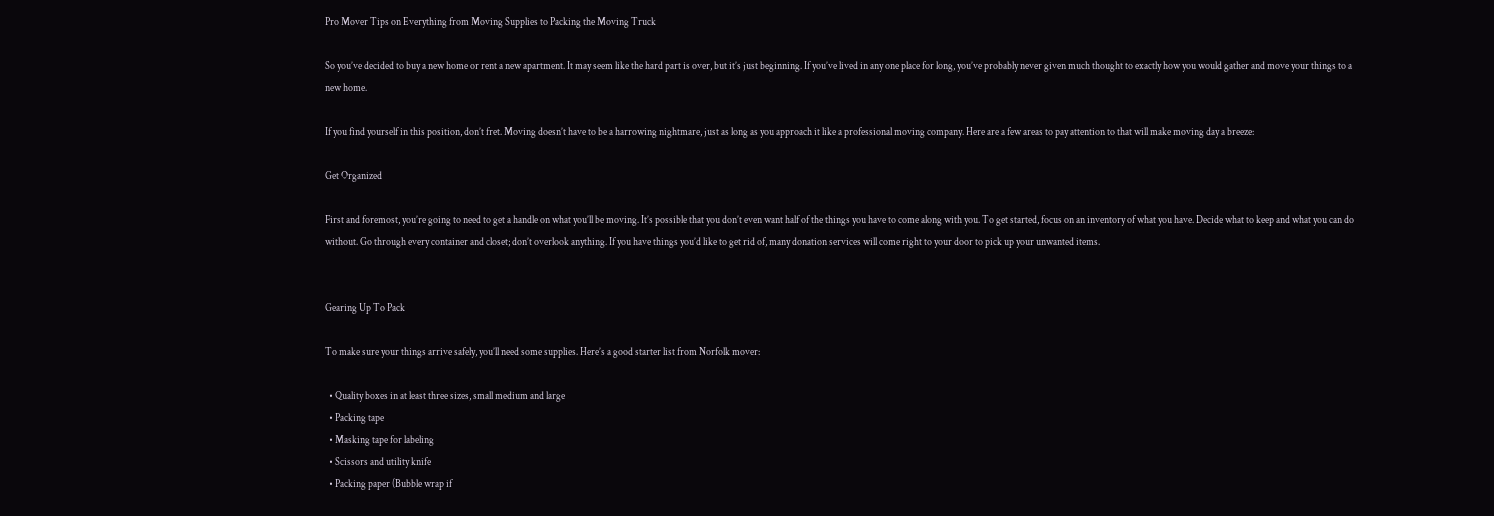Pro Mover Tips on Everything from Moving Supplies to Packing the Moving Truck

So you’ve decided to buy a new home or rent a new apartment. It may seem like the hard part is over, but it’s just beginning. If you’ve lived in any one place for long, you’ve probably never given much thought to exactly how you would gather and move your things to a new home.

If you find yourself in this position, don’t fret. Moving doesn’t have to be a harrowing nightmare, just as long as you approach it like a professional moving company. Here are a few areas to pay attention to that will make moving day a breeze:

Get Organized

First and foremost, you’re going to need to get a handle on what you’ll be moving. It’s possible that you don’t even want half of the things you have to come along with you. To get started, focus on an inventory of what you have. Decide what to keep and what you can do without. Go through every container and closet; don’t overlook anything. If you have things you’d like to get rid of, many donation services will come right to your door to pick up your unwanted items.


Gearing Up To Pack

To make sure your things arrive safely, you’ll need some supplies. Here’s a good starter list from Norfolk mover:

  • Quality boxes in at least three sizes, small medium and large
  • Packing tape
  • Masking tape for labeling
  • Scissors and utility knife
  • Packing paper (Bubble wrap if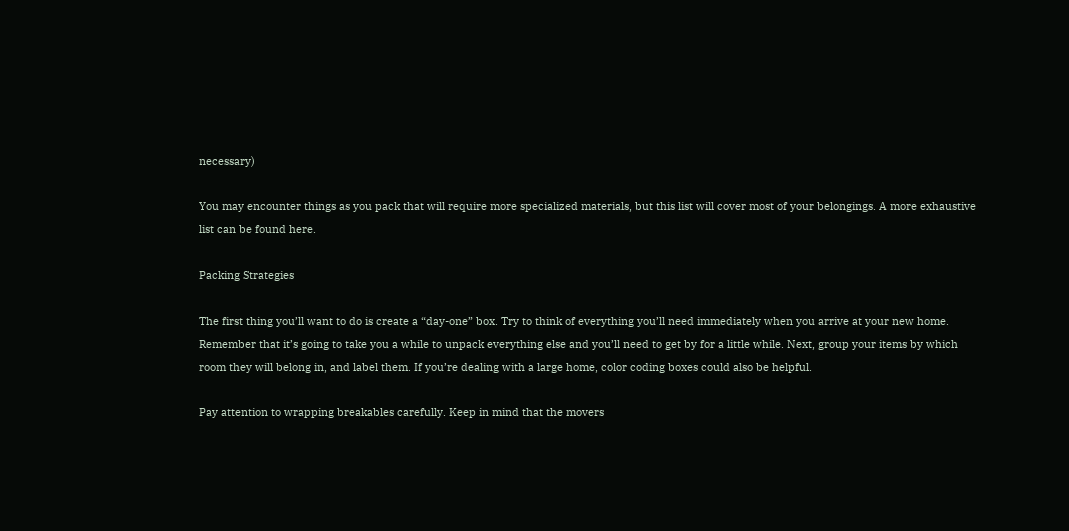necessary)

You may encounter things as you pack that will require more specialized materials, but this list will cover most of your belongings. A more exhaustive list can be found here.

Packing Strategies

The first thing you’ll want to do is create a “day-one” box. Try to think of everything you’ll need immediately when you arrive at your new home. Remember that it’s going to take you a while to unpack everything else and you’ll need to get by for a little while. Next, group your items by which room they will belong in, and label them. If you’re dealing with a large home, color coding boxes could also be helpful.

Pay attention to wrapping breakables carefully. Keep in mind that the movers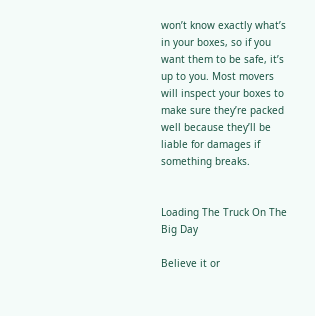won’t know exactly what’s in your boxes, so if you want them to be safe, it’s up to you. Most movers will inspect your boxes to make sure they’re packed well because they’ll be liable for damages if something breaks.


Loading The Truck On The Big Day

Believe it or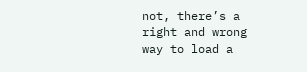not, there’s a right and wrong way to load a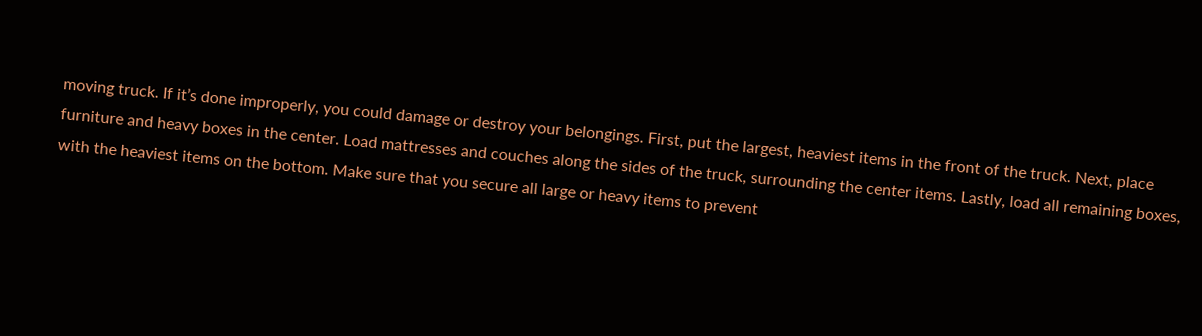moving truck. If it’s done improperly, you could damage or destroy your belongings. First, put the largest, heaviest items in the front of the truck. Next, place furniture and heavy boxes in the center. Load mattresses and couches along the sides of the truck, surrounding the center items. Lastly, load all remaining boxes, with the heaviest items on the bottom. Make sure that you secure all large or heavy items to prevent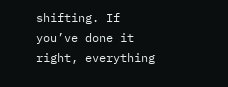shifting. If you’ve done it right, everything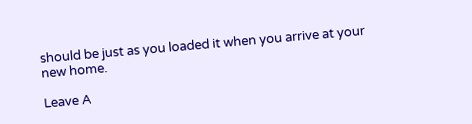should be just as you loaded it when you arrive at your new home.

Leave A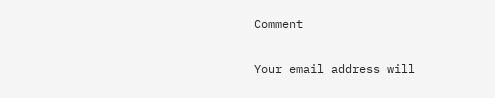Comment

Your email address will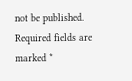not be published. Required fields are marked *